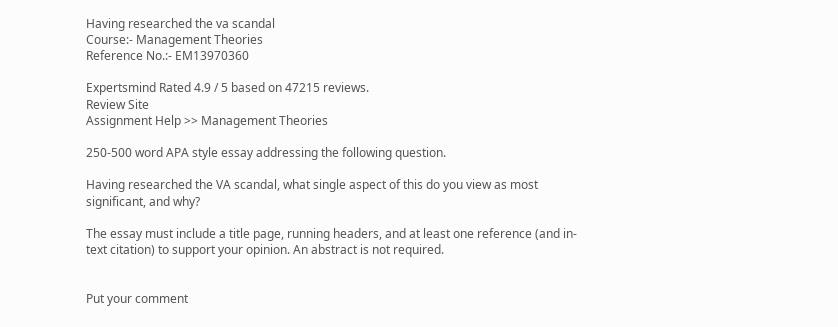Having researched the va scandal
Course:- Management Theories
Reference No.:- EM13970360

Expertsmind Rated 4.9 / 5 based on 47215 reviews.
Review Site
Assignment Help >> Management Theories

250-500 word APA style essay addressing the following question.

Having researched the VA scandal, what single aspect of this do you view as most significant, and why?

The essay must include a title page, running headers, and at least one reference (and in-text citation) to support your opinion. An abstract is not required.


Put your comment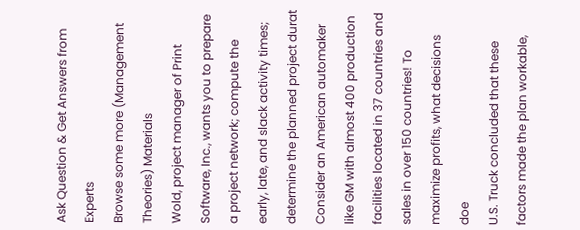Ask Question & Get Answers from Experts
Browse some more (Management Theories) Materials
Wold, project manager of Print Software, Inc., wants you to prepare a project network; compute the early, late, and slack activity times; determine the planned project durat
Consider an American automaker like GM with almost 400 production facilities located in 37 countries and sales in over 150 countries! To maximize profits, what decisions doe
U.S. Truck concluded that these factors made the plan workable,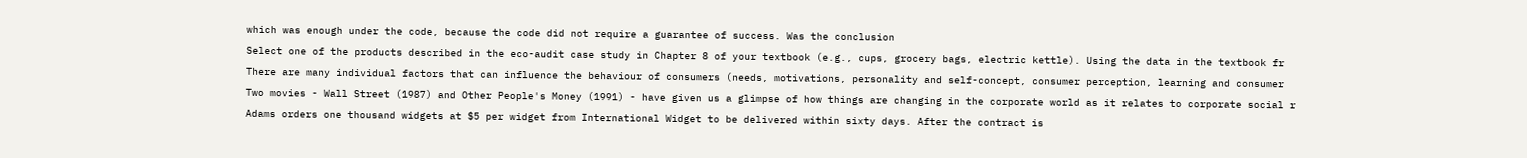which was enough under the code, because the code did not require a guarantee of success. Was the conclusion
Select one of the products described in the eco-audit case study in Chapter 8 of your textbook (e.g., cups, grocery bags, electric kettle). Using the data in the textbook fr
There are many individual factors that can influence the behaviour of consumers (needs, motivations, personality and self-concept, consumer perception, learning and consumer
Two movies - Wall Street (1987) and Other People's Money (1991) - have given us a glimpse of how things are changing in the corporate world as it relates to corporate social r
Adams orders one thousand widgets at $5 per widget from International Widget to be delivered within sixty days. After the contract is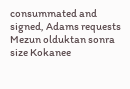consummated and signed, Adams requests
Mezun olduktan sonra size Kokanee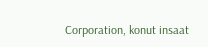Corporation, konut insaat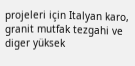projeleri için Italyan karo, granit mutfak tezgahi ve diger yüksek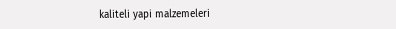kaliteli yapi malzemeleri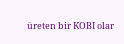üreten bir KOBI olar